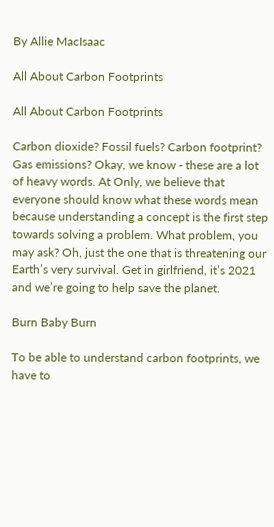By Allie MacIsaac

All About Carbon Footprints

All About Carbon Footprints

Carbon dioxide? Fossil fuels? Carbon footprint? Gas emissions? Okay, we know - these are a lot of heavy words. At Only, we believe that everyone should know what these words mean because understanding a concept is the first step towards solving a problem. What problem, you may ask? Oh, just the one that is threatening our Earth’s very survival. Get in girlfriend, it’s 2021 and we’re going to help save the planet.

Burn Baby Burn

To be able to understand carbon footprints, we have to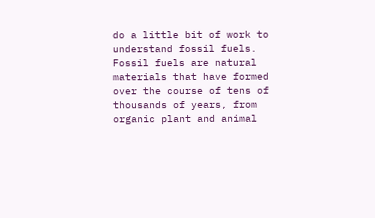do a little bit of work to understand fossil fuels. Fossil fuels are natural materials that have formed over the course of tens of thousands of years, from organic plant and animal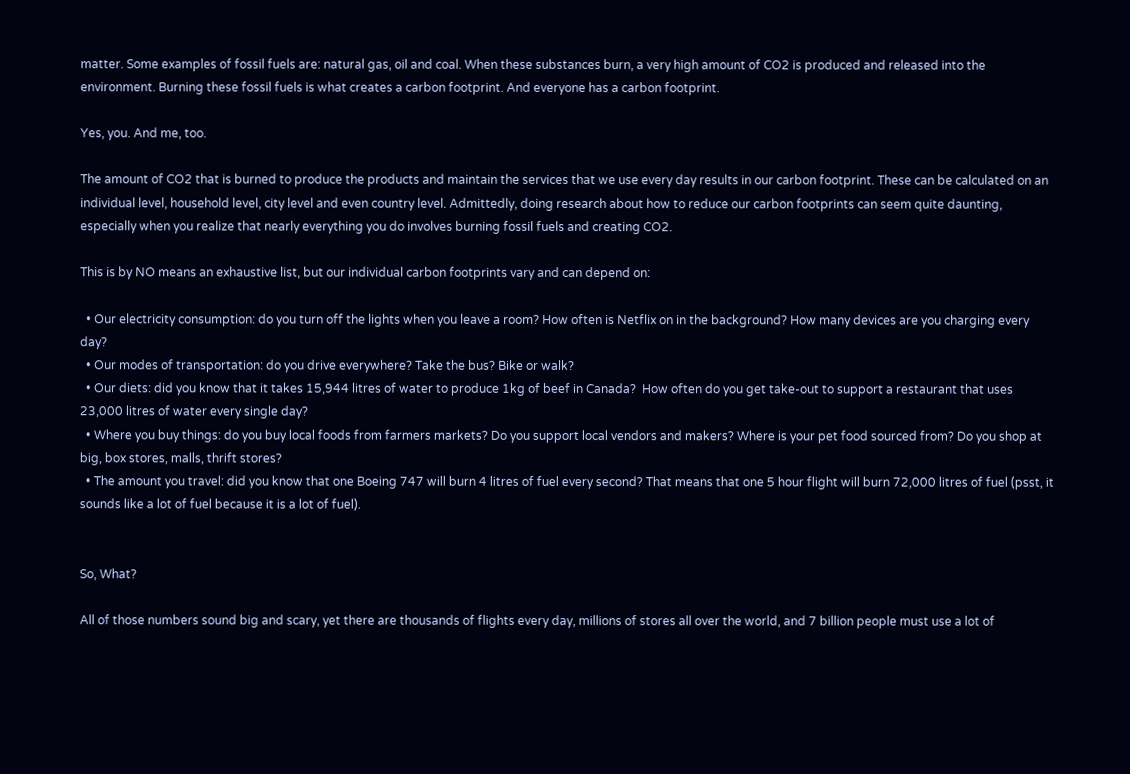matter. Some examples of fossil fuels are: natural gas, oil and coal. When these substances burn, a very high amount of CO2 is produced and released into the environment. Burning these fossil fuels is what creates a carbon footprint. And everyone has a carbon footprint.

Yes, you. And me, too.

The amount of CO2 that is burned to produce the products and maintain the services that we use every day results in our carbon footprint. These can be calculated on an individual level, household level, city level and even country level. Admittedly, doing research about how to reduce our carbon footprints can seem quite daunting, especially when you realize that nearly everything you do involves burning fossil fuels and creating CO2.

This is by NO means an exhaustive list, but our individual carbon footprints vary and can depend on:

  • Our electricity consumption: do you turn off the lights when you leave a room? How often is Netflix on in the background? How many devices are you charging every day?
  • Our modes of transportation: do you drive everywhere? Take the bus? Bike or walk?
  • Our diets: did you know that it takes 15,944 litres of water to produce 1kg of beef in Canada?  How often do you get take-out to support a restaurant that uses 23,000 litres of water every single day?
  • Where you buy things: do you buy local foods from farmers markets? Do you support local vendors and makers? Where is your pet food sourced from? Do you shop at big, box stores, malls, thrift stores?
  • The amount you travel: did you know that one Boeing 747 will burn 4 litres of fuel every second? That means that one 5 hour flight will burn 72,000 litres of fuel (psst, it sounds like a lot of fuel because it is a lot of fuel).


So, What?

All of those numbers sound big and scary, yet there are thousands of flights every day, millions of stores all over the world, and 7 billion people must use a lot of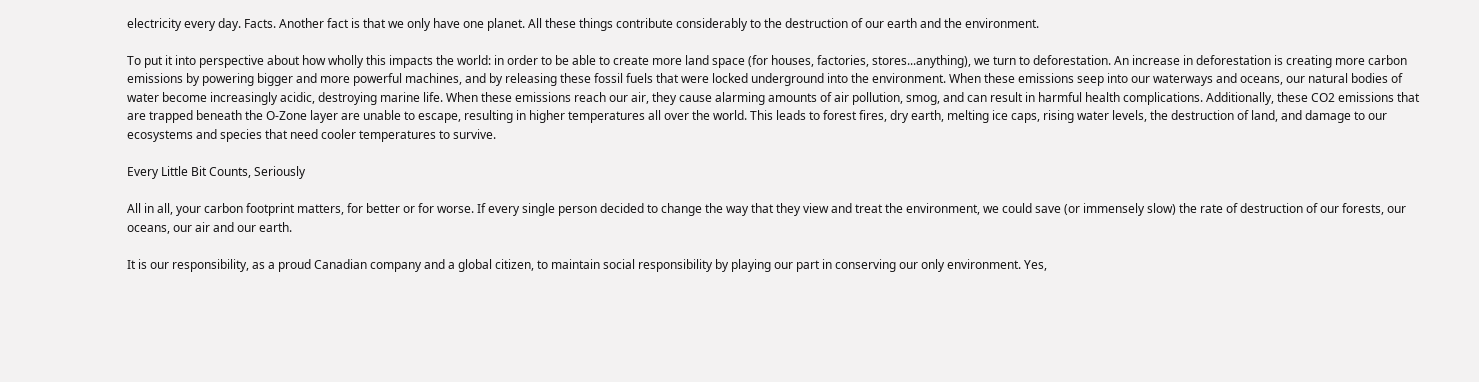electricity every day. Facts. Another fact is that we only have one planet. All these things contribute considerably to the destruction of our earth and the environment.

To put it into perspective about how wholly this impacts the world: in order to be able to create more land space (for houses, factories, stores...anything), we turn to deforestation. An increase in deforestation is creating more carbon emissions by powering bigger and more powerful machines, and by releasing these fossil fuels that were locked underground into the environment. When these emissions seep into our waterways and oceans, our natural bodies of water become increasingly acidic, destroying marine life. When these emissions reach our air, they cause alarming amounts of air pollution, smog, and can result in harmful health complications. Additionally, these CO2 emissions that are trapped beneath the O-Zone layer are unable to escape, resulting in higher temperatures all over the world. This leads to forest fires, dry earth, melting ice caps, rising water levels, the destruction of land, and damage to our ecosystems and species that need cooler temperatures to survive.

Every Little Bit Counts, Seriously

All in all, your carbon footprint matters, for better or for worse. If every single person decided to change the way that they view and treat the environment, we could save (or immensely slow) the rate of destruction of our forests, our oceans, our air and our earth.

It is our responsibility, as a proud Canadian company and a global citizen, to maintain social responsibility by playing our part in conserving our only environment. Yes,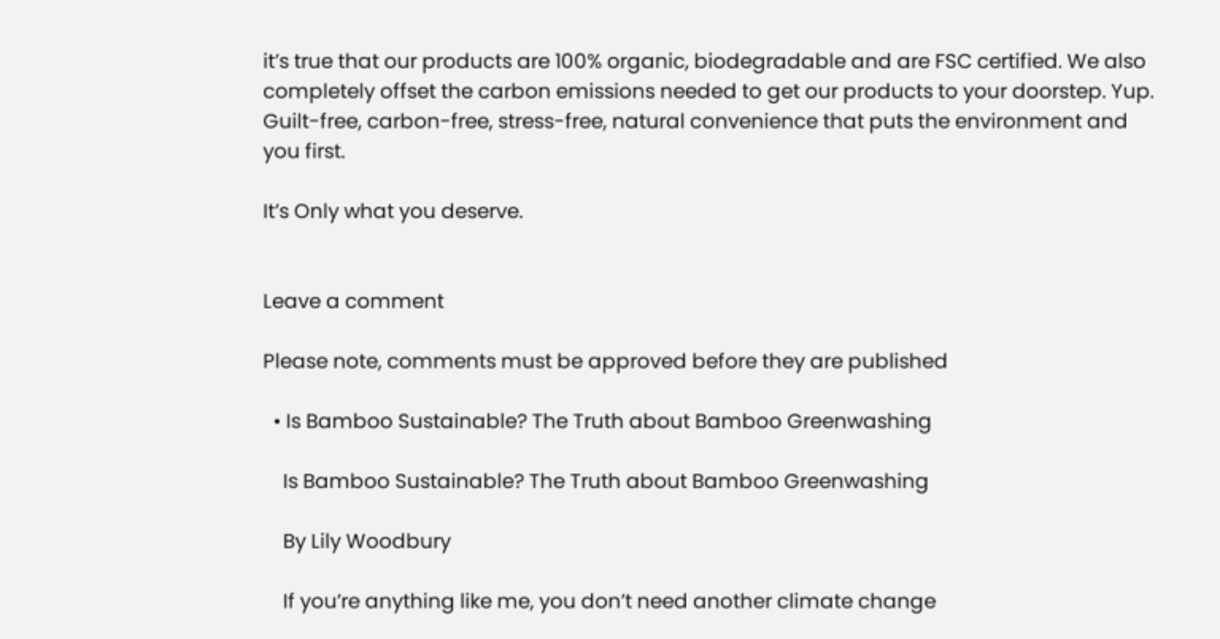it’s true that our products are 100% organic, biodegradable and are FSC certified. We also completely offset the carbon emissions needed to get our products to your doorstep. Yup. Guilt-free, carbon-free, stress-free, natural convenience that puts the environment and you first.

It’s Only what you deserve.


Leave a comment

Please note, comments must be approved before they are published

  • Is Bamboo Sustainable? The Truth about Bamboo Greenwashing

    Is Bamboo Sustainable? The Truth about Bamboo Greenwashing

    By Lily Woodbury

    If you’re anything like me, you don’t need another climate change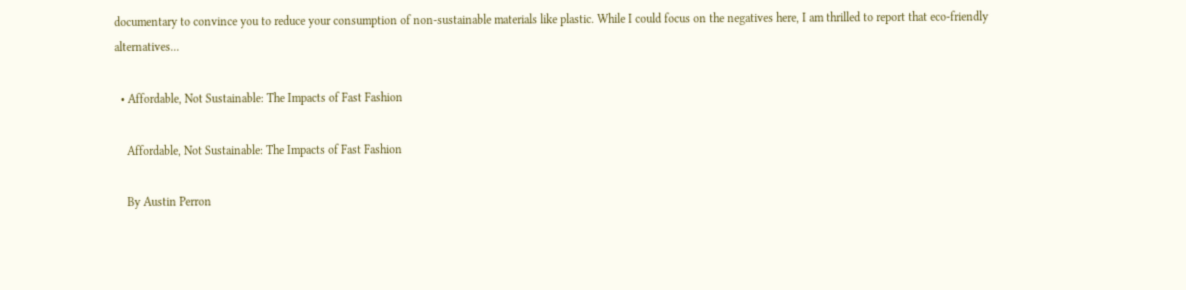documentary to convince you to reduce your consumption of non-sustainable materials like plastic. While I could focus on the negatives here, I am thrilled to report that eco-friendly alternatives...

  • Affordable, Not Sustainable: The Impacts of Fast Fashion

    Affordable, Not Sustainable: The Impacts of Fast Fashion

    By Austin Perron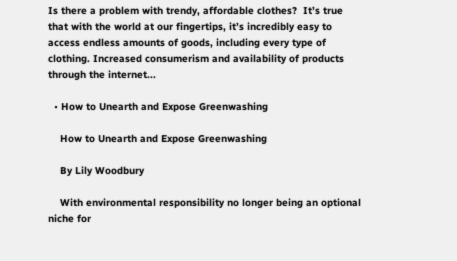Is there a problem with trendy, affordable clothes?  It’s true that with the world at our fingertips, it’s incredibly easy to access endless amounts of goods, including every type of clothing. Increased consumerism and availability of products through the internet...

  • How to Unearth and Expose Greenwashing

    How to Unearth and Expose Greenwashing

    By Lily Woodbury

    With environmental responsibility no longer being an optional niche for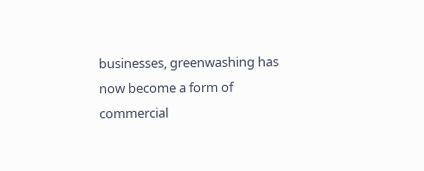businesses, greenwashing has now become a form of commercial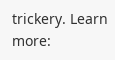trickery. Learn more: